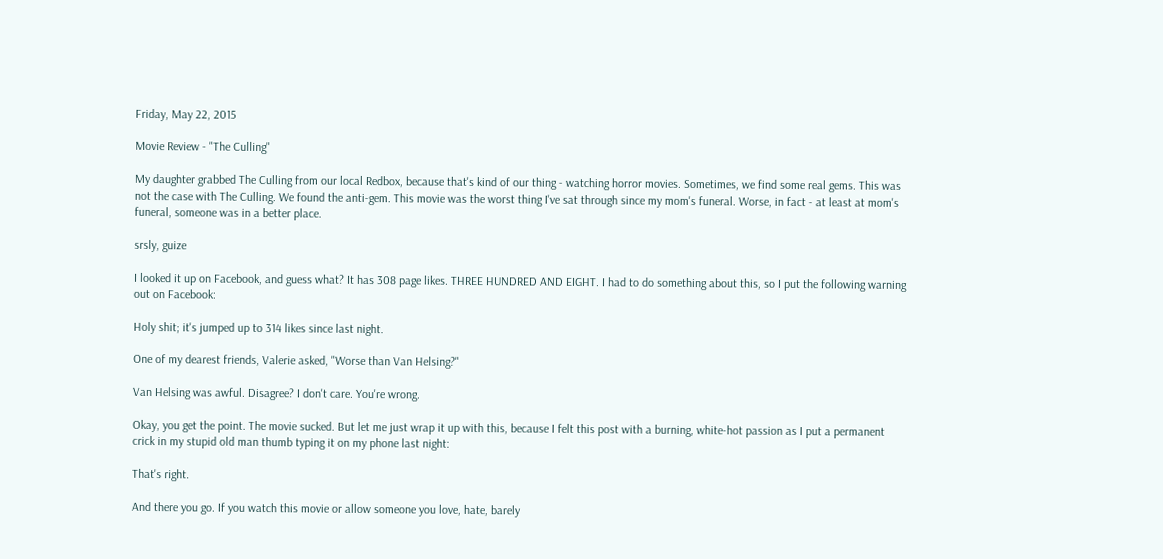Friday, May 22, 2015

Movie Review - "The Culling"

My daughter grabbed The Culling from our local Redbox, because that's kind of our thing - watching horror movies. Sometimes, we find some real gems. This was not the case with The Culling. We found the anti-gem. This movie was the worst thing I've sat through since my mom's funeral. Worse, in fact - at least at mom's funeral, someone was in a better place.

srsly, guize

I looked it up on Facebook, and guess what? It has 308 page likes. THREE HUNDRED AND EIGHT. I had to do something about this, so I put the following warning out on Facebook:

Holy shit; it's jumped up to 314 likes since last night.

One of my dearest friends, Valerie asked, "Worse than Van Helsing?"

Van Helsing was awful. Disagree? I don't care. You're wrong.

Okay, you get the point. The movie sucked. But let me just wrap it up with this, because I felt this post with a burning, white-hot passion as I put a permanent crick in my stupid old man thumb typing it on my phone last night:

That's right.

And there you go. If you watch this movie or allow someone you love, hate, barely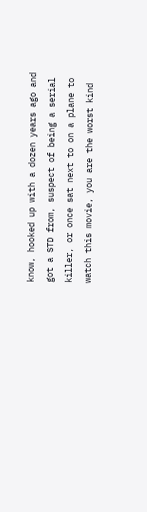know, hooked up with a dozen years ago and got a STD from, suspect of being a serial killer, or once sat next to on a plane to watch this movie, you are the worst kind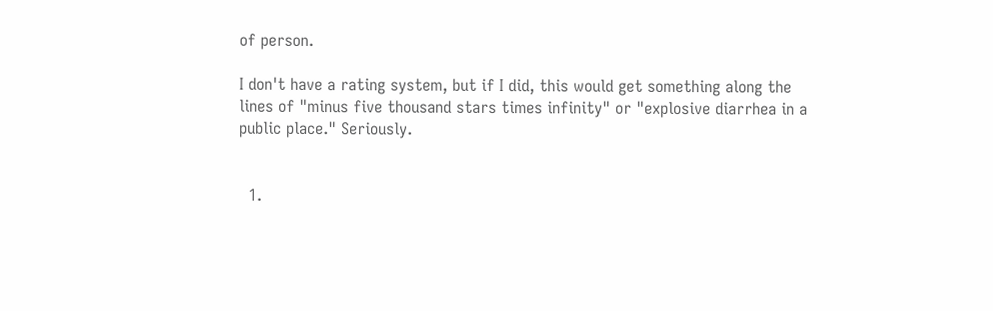of person.

I don't have a rating system, but if I did, this would get something along the lines of "minus five thousand stars times infinity" or "explosive diarrhea in a public place." Seriously.


  1.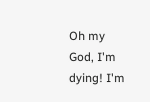Oh my God, I'm dying! I'm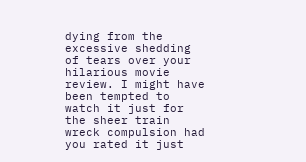dying from the excessive shedding of tears over your hilarious movie review. I might have been tempted to watch it just for the sheer train wreck compulsion had you rated it just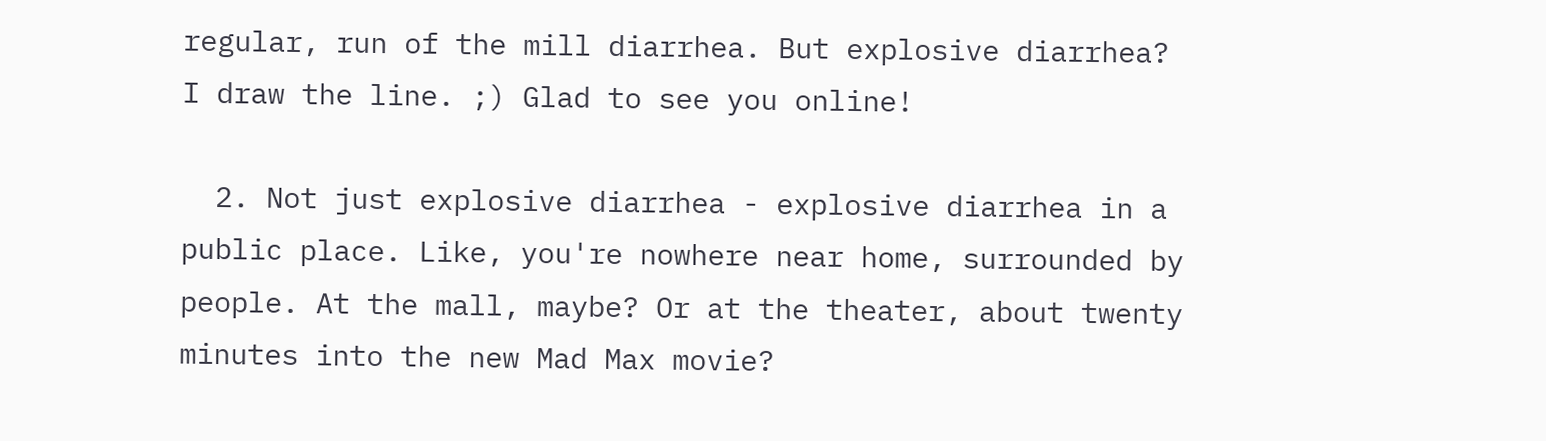regular, run of the mill diarrhea. But explosive diarrhea? I draw the line. ;) Glad to see you online!

  2. Not just explosive diarrhea - explosive diarrhea in a public place. Like, you're nowhere near home, surrounded by people. At the mall, maybe? Or at the theater, about twenty minutes into the new Mad Max movie?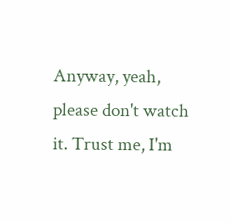Anyway, yeah, please don't watch it. Trust me, I'm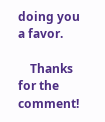doing you a favor.

    Thanks for the comment!